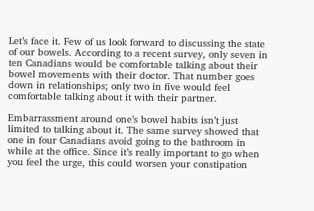Let’s face it. Few of us look forward to discussing the state of our bowels. According to a recent survey, only seven in ten Canadians would be comfortable talking about their bowel movements with their doctor. That number goes down in relationships; only two in five would feel comfortable talking about it with their partner.

Embarrassment around one’s bowel habits isn’t just limited to talking about it. The same survey showed that one in four Canadians avoid going to the bathroom in while at the office. Since it’s really important to go when you feel the urge, this could worsen your constipation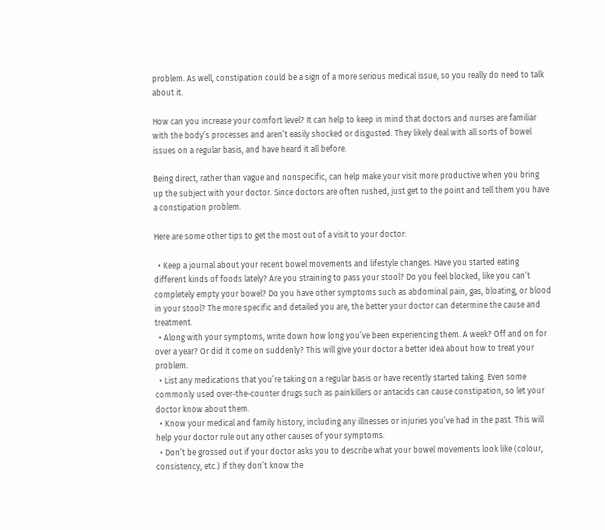problem. As well, constipation could be a sign of a more serious medical issue, so you really do need to talk about it.

How can you increase your comfort level? It can help to keep in mind that doctors and nurses are familiar with the body’s processes and aren’t easily shocked or disgusted. They likely deal with all sorts of bowel issues on a regular basis, and have heard it all before.

Being direct, rather than vague and nonspecific, can help make your visit more productive when you bring up the subject with your doctor. Since doctors are often rushed, just get to the point and tell them you have a constipation problem.

Here are some other tips to get the most out of a visit to your doctor:

  • Keep a journal about your recent bowel movements and lifestyle changes. Have you started eating different kinds of foods lately? Are you straining to pass your stool? Do you feel blocked, like you can’t completely empty your bowel? Do you have other symptoms such as abdominal pain, gas, bloating, or blood in your stool? The more specific and detailed you are, the better your doctor can determine the cause and treatment.
  • Along with your symptoms, write down how long you’ve been experiencing them. A week? Off and on for over a year? Or did it come on suddenly? This will give your doctor a better idea about how to treat your problem.
  • List any medications that you’re taking on a regular basis or have recently started taking. Even some commonly used over-the-counter drugs such as painkillers or antacids can cause constipation, so let your doctor know about them.
  • Know your medical and family history, including any illnesses or injuries you’ve had in the past. This will help your doctor rule out any other causes of your symptoms.
  • Don’t be grossed out if your doctor asks you to describe what your bowel movements look like (colour, consistency, etc.) If they don’t know the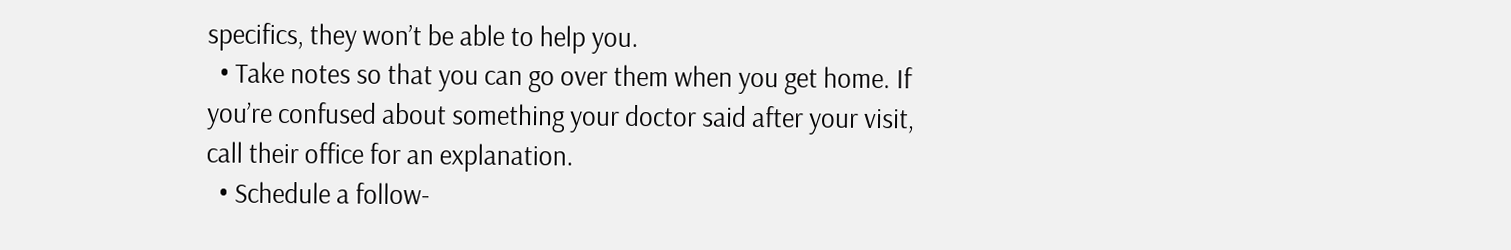specifics, they won’t be able to help you.
  • Take notes so that you can go over them when you get home. If you’re confused about something your doctor said after your visit, call their office for an explanation.
  • Schedule a follow-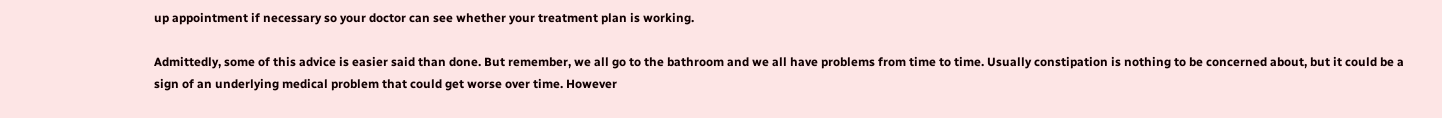up appointment if necessary so your doctor can see whether your treatment plan is working.

Admittedly, some of this advice is easier said than done. But remember, we all go to the bathroom and we all have problems from time to time. Usually constipation is nothing to be concerned about, but it could be a sign of an underlying medical problem that could get worse over time. However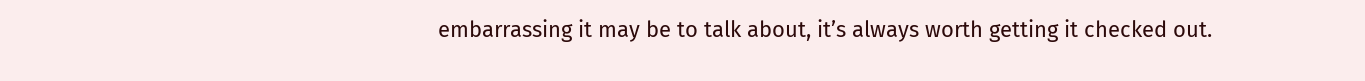embarrassing it may be to talk about, it’s always worth getting it checked out.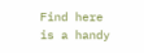Find here is a handy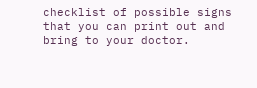checklist of possible signs that you can print out and bring to your doctor.